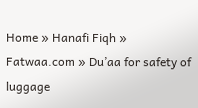Home » Hanafi Fiqh » Fatwaa.com » Du’aa for safety of luggage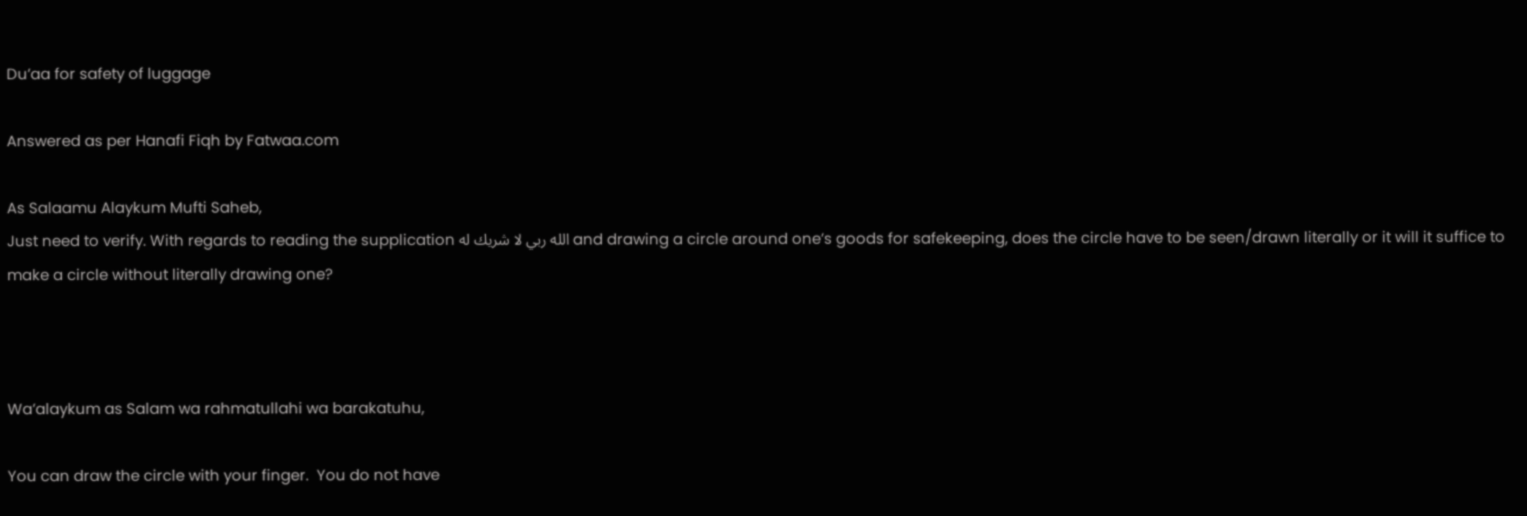Du’aa for safety of luggage

Answered as per Hanafi Fiqh by Fatwaa.com

As Salaamu Alaykum Mufti Saheb,
Just need to verify. With regards to reading the supplication الله ربي لا شريك له and drawing a circle around one’s goods for safekeeping, does the circle have to be seen/drawn literally or it will it suffice to make a circle without literally drawing one?



Wa’alaykum as Salam wa rahmatullahi wa barakatuhu,

You can draw the circle with your finger.  You do not have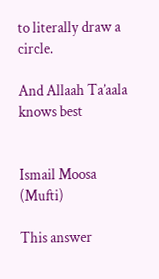to literally draw a circle.

And Allaah Ta’aala knows best


Ismail Moosa (Mufti)

This answer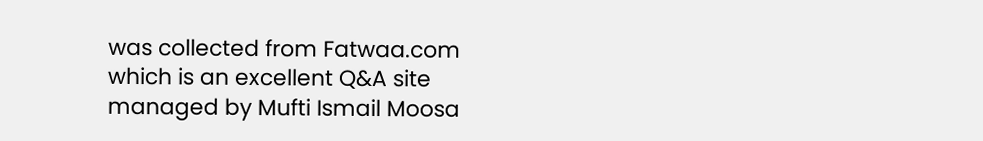was collected from Fatwaa.com which is an excellent Q&A site managed by Mufti Ismail Moosa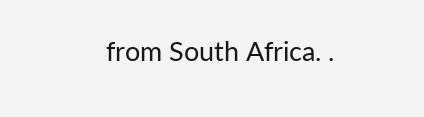from South Africa. .